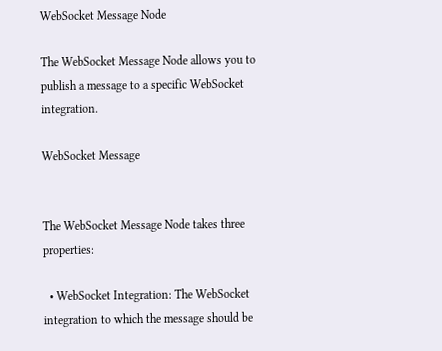WebSocket Message Node

The WebSocket Message Node allows you to publish a message to a specific WebSocket integration.

WebSocket Message


The WebSocket Message Node takes three properties:

  • WebSocket Integration: The WebSocket integration to which the message should be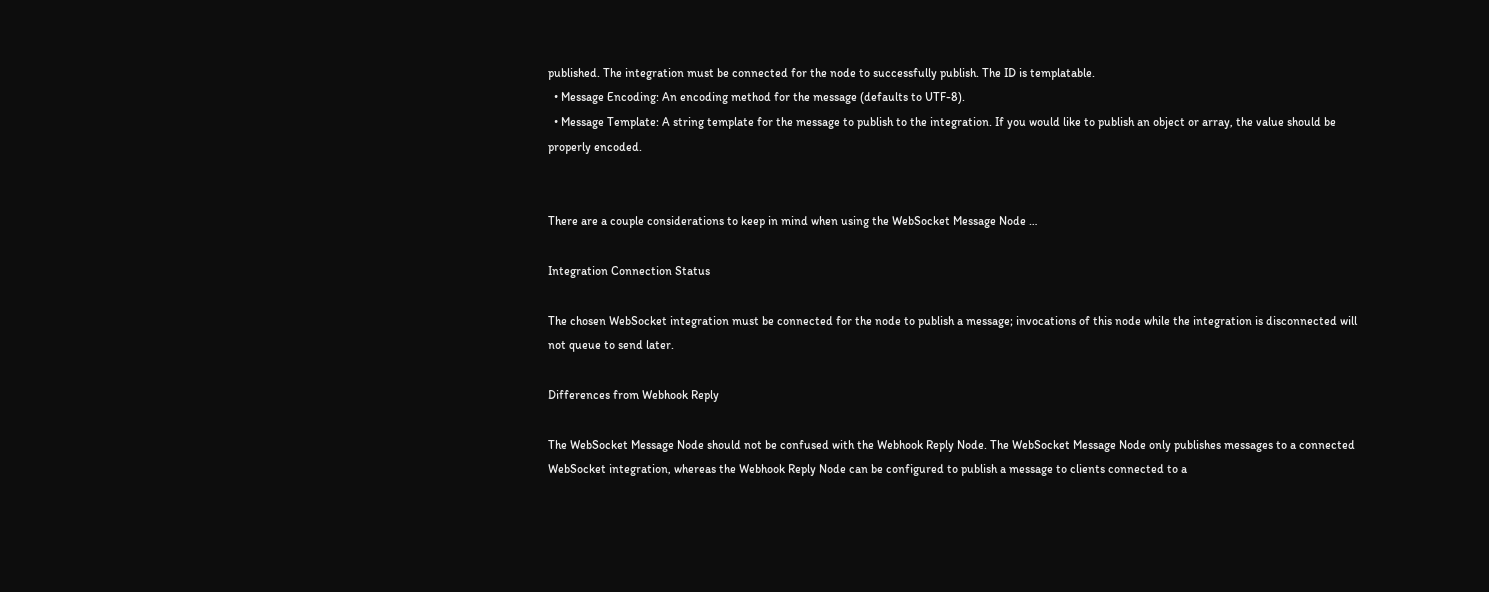published. The integration must be connected for the node to successfully publish. The ID is templatable.
  • Message Encoding: An encoding method for the message (defaults to UTF-8).
  • Message Template: A string template for the message to publish to the integration. If you would like to publish an object or array, the value should be properly encoded.


There are a couple considerations to keep in mind when using the WebSocket Message Node …

Integration Connection Status

The chosen WebSocket integration must be connected for the node to publish a message; invocations of this node while the integration is disconnected will not queue to send later.

Differences from Webhook Reply

The WebSocket Message Node should not be confused with the Webhook Reply Node. The WebSocket Message Node only publishes messages to a connected WebSocket integration, whereas the Webhook Reply Node can be configured to publish a message to clients connected to a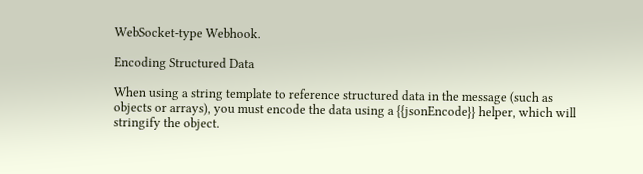WebSocket-type Webhook.

Encoding Structured Data

When using a string template to reference structured data in the message (such as objects or arrays), you must encode the data using a {{jsonEncode}} helper, which will stringify the object.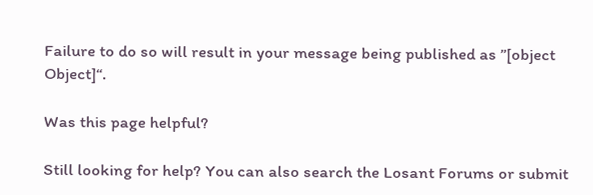Failure to do so will result in your message being published as ”[object Object]“.

Was this page helpful?

Still looking for help? You can also search the Losant Forums or submit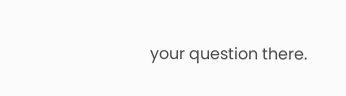your question there.